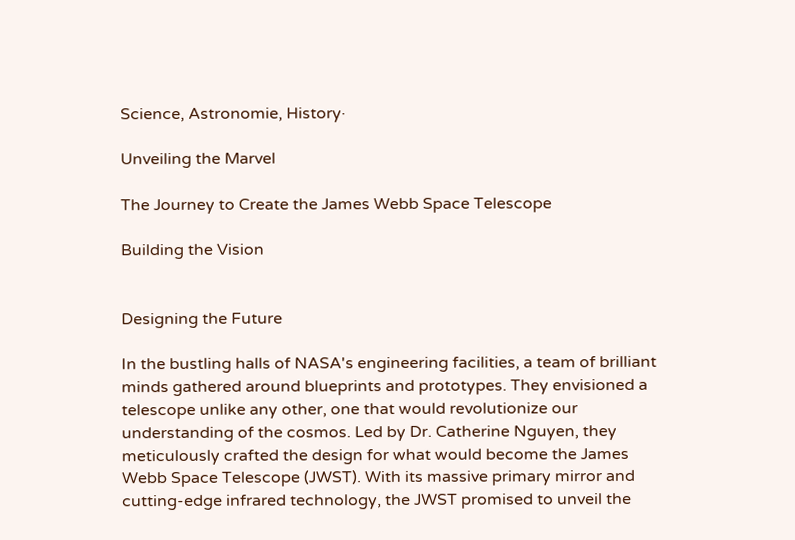Science, Astronomie, History·

Unveiling the Marvel

The Journey to Create the James Webb Space Telescope

Building the Vision


Designing the Future

In the bustling halls of NASA's engineering facilities, a team of brilliant minds gathered around blueprints and prototypes. They envisioned a telescope unlike any other, one that would revolutionize our understanding of the cosmos. Led by Dr. Catherine Nguyen, they meticulously crafted the design for what would become the James Webb Space Telescope (JWST). With its massive primary mirror and cutting-edge infrared technology, the JWST promised to unveil the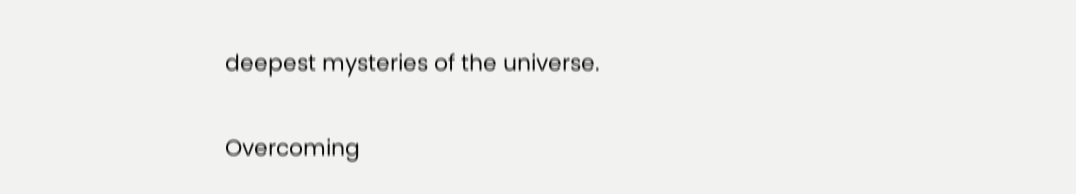deepest mysteries of the universe.

Overcoming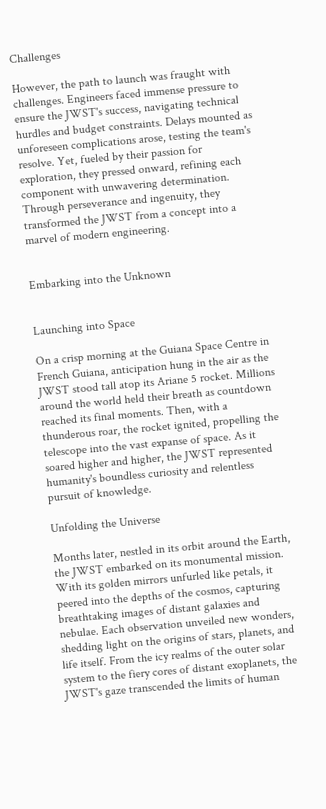Challenges

However, the path to launch was fraught with challenges. Engineers faced immense pressure to ensure the JWST's success, navigating technical hurdles and budget constraints. Delays mounted as unforeseen complications arose, testing the team's resolve. Yet, fueled by their passion for exploration, they pressed onward, refining each component with unwavering determination. Through perseverance and ingenuity, they transformed the JWST from a concept into a marvel of modern engineering.


Embarking into the Unknown


Launching into Space

On a crisp morning at the Guiana Space Centre in French Guiana, anticipation hung in the air as the JWST stood tall atop its Ariane 5 rocket. Millions around the world held their breath as countdown reached its final moments. Then, with a thunderous roar, the rocket ignited, propelling the telescope into the vast expanse of space. As it soared higher and higher, the JWST represented humanity's boundless curiosity and relentless pursuit of knowledge.

Unfolding the Universe

Months later, nestled in its orbit around the Earth, the JWST embarked on its monumental mission. With its golden mirrors unfurled like petals, it peered into the depths of the cosmos, capturing breathtaking images of distant galaxies and nebulae. Each observation unveiled new wonders, shedding light on the origins of stars, planets, and life itself. From the icy realms of the outer solar system to the fiery cores of distant exoplanets, the JWST's gaze transcended the limits of human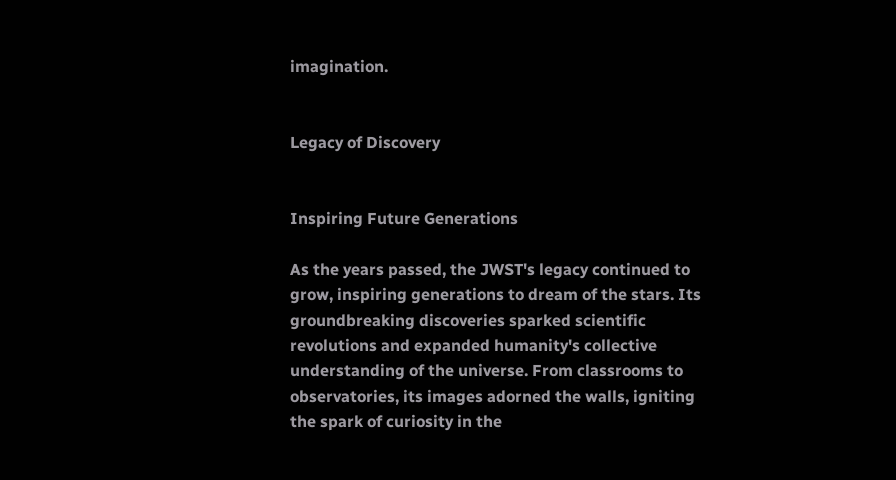imagination.


Legacy of Discovery


Inspiring Future Generations

As the years passed, the JWST's legacy continued to grow, inspiring generations to dream of the stars. Its groundbreaking discoveries sparked scientific revolutions and expanded humanity's collective understanding of the universe. From classrooms to observatories, its images adorned the walls, igniting the spark of curiosity in the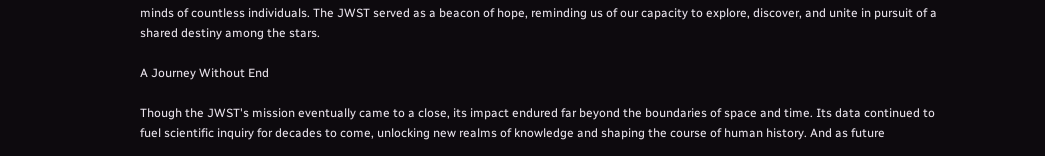minds of countless individuals. The JWST served as a beacon of hope, reminding us of our capacity to explore, discover, and unite in pursuit of a shared destiny among the stars.

A Journey Without End

Though the JWST's mission eventually came to a close, its impact endured far beyond the boundaries of space and time. Its data continued to fuel scientific inquiry for decades to come, unlocking new realms of knowledge and shaping the course of human history. And as future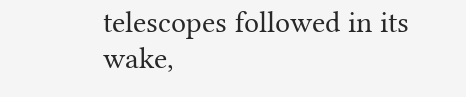telescopes followed in its wake,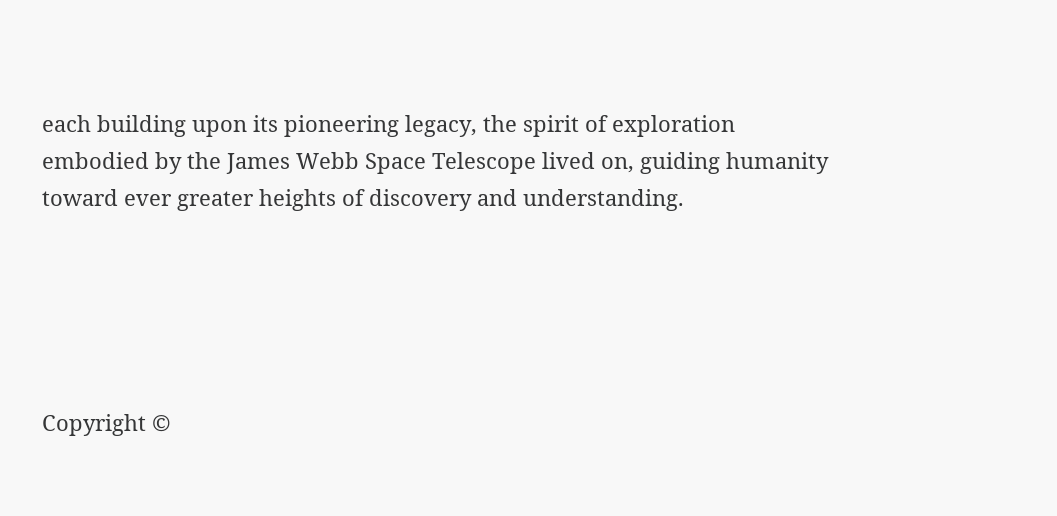each building upon its pioneering legacy, the spirit of exploration embodied by the James Webb Space Telescope lived on, guiding humanity toward ever greater heights of discovery and understanding.





Copyright ©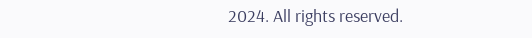2024. All rights reserved.